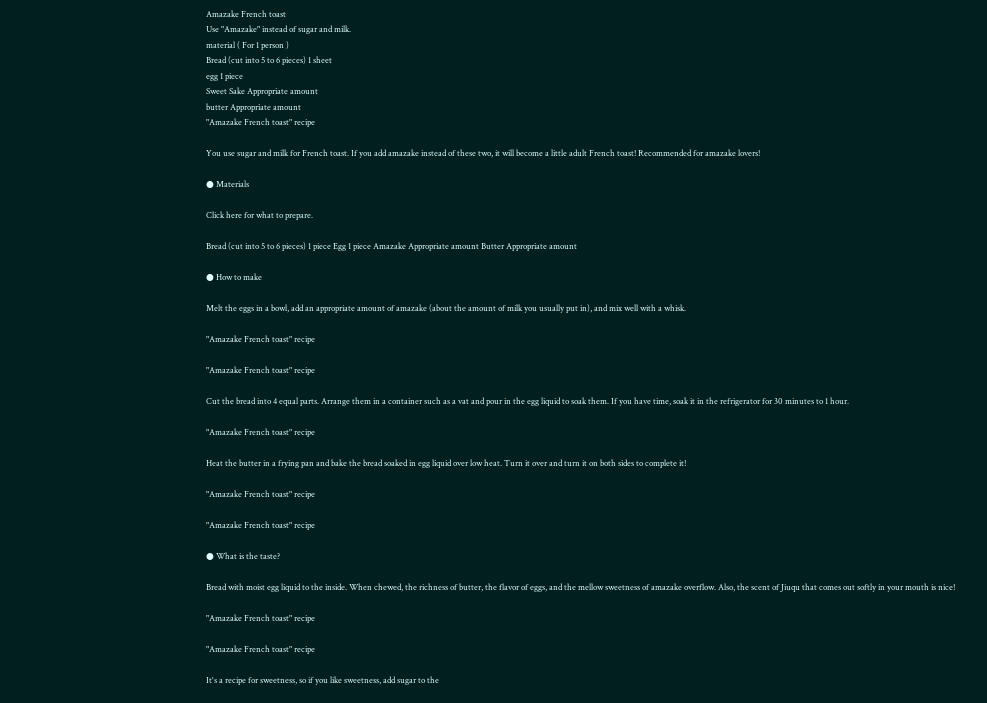Amazake French toast
Use "Amazake" instead of sugar and milk.
material ( For 1 person )
Bread (cut into 5 to 6 pieces) 1 sheet
egg 1 piece
Sweet Sake Appropriate amount
butter Appropriate amount
"Amazake French toast" recipe

You use sugar and milk for French toast. If you add amazake instead of these two, it will become a little adult French toast! Recommended for amazake lovers!

● Materials

Click here for what to prepare.

Bread (cut into 5 to 6 pieces) 1 piece Egg 1 piece Amazake Appropriate amount Butter Appropriate amount

● How to make

Melt the eggs in a bowl, add an appropriate amount of amazake (about the amount of milk you usually put in), and mix well with a whisk.

"Amazake French toast" recipe

"Amazake French toast" recipe

Cut the bread into 4 equal parts. Arrange them in a container such as a vat and pour in the egg liquid to soak them. If you have time, soak it in the refrigerator for 30 minutes to 1 hour.

"Amazake French toast" recipe

Heat the butter in a frying pan and bake the bread soaked in egg liquid over low heat. Turn it over and turn it on both sides to complete it!

"Amazake French toast" recipe

"Amazake French toast" recipe

● What is the taste?

Bread with moist egg liquid to the inside. When chewed, the richness of butter, the flavor of eggs, and the mellow sweetness of amazake overflow. Also, the scent of Jiuqu that comes out softly in your mouth is nice!

"Amazake French toast" recipe

"Amazake French toast" recipe

It's a recipe for sweetness, so if you like sweetness, add sugar to the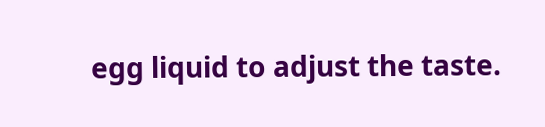egg liquid to adjust the taste.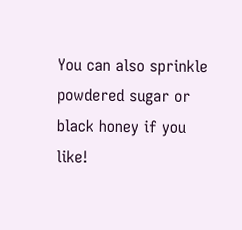You can also sprinkle powdered sugar or black honey if you like!